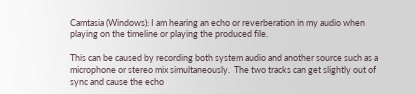Camtasia (Windows): I am hearing an echo or reverberation in my audio when playing on the timeline or playing the produced file.

This can be caused by recording both system audio and another source such as a microphone or stereo mix simultaneously.  The two tracks can get slightly out of sync and cause the echo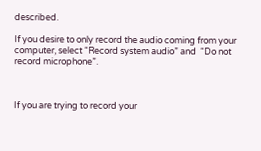described.

If you desire to only record the audio coming from your computer, select “Record system audio” and  “Do not record microphone”.



If you are trying to record your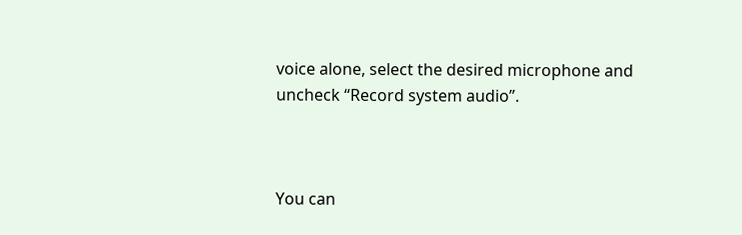voice alone, select the desired microphone and uncheck “Record system audio”.



You can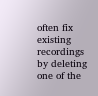often fix existing recordings by deleting one of the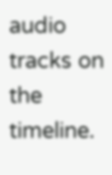audio tracks on the timeline.